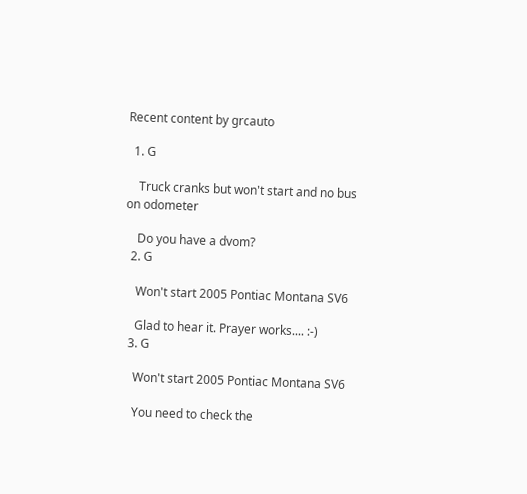Recent content by grcauto

  1. G

    Truck cranks but won't start and no bus on odometer

    Do you have a dvom?
  2. G

    Won't start 2005 Pontiac Montana SV6

    Glad to hear it. Prayer works.... :-)
  3. G

    Won't start 2005 Pontiac Montana SV6

    You need to check the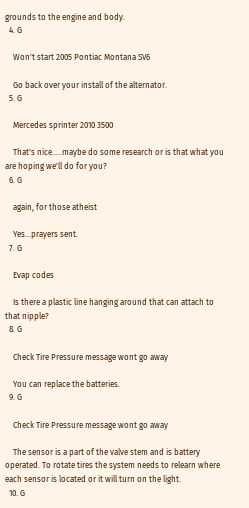grounds to the engine and body.
  4. G

    Won't start 2005 Pontiac Montana SV6

    Go back over your install of the alternator.
  5. G

    Mercedes sprinter 2010 3500

    That's nice.....maybe do some research or is that what you are hoping we'll do for you?
  6. G

    again, for those atheist

    Yes...prayers sent.
  7. G

    Evap codes

    Is there a plastic line hanging around that can attach to that nipple?
  8. G

    Check Tire Pressure message wont go away

    You can replace the batteries.
  9. G

    Check Tire Pressure message wont go away

    The sensor is a part of the valve stem and is battery operated. To rotate tires the system needs to relearn where each sensor is located or it will turn on the light.
  10. G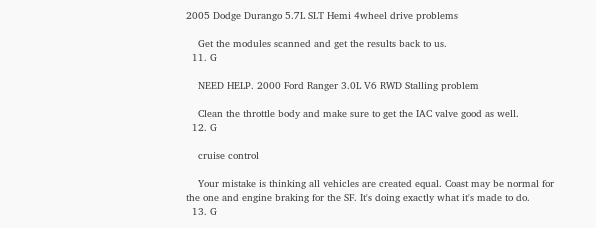2005 Dodge Durango 5.7L SLT Hemi 4wheel drive problems

    Get the modules scanned and get the results back to us.
  11. G

    NEED HELP. 2000 Ford Ranger 3.0L V6 RWD Stalling problem

    Clean the throttle body and make sure to get the IAC valve good as well.
  12. G

    cruise control

    Your mistake is thinking all vehicles are created equal. Coast may be normal for the one and engine braking for the SF. It's doing exactly what it's made to do.
  13. G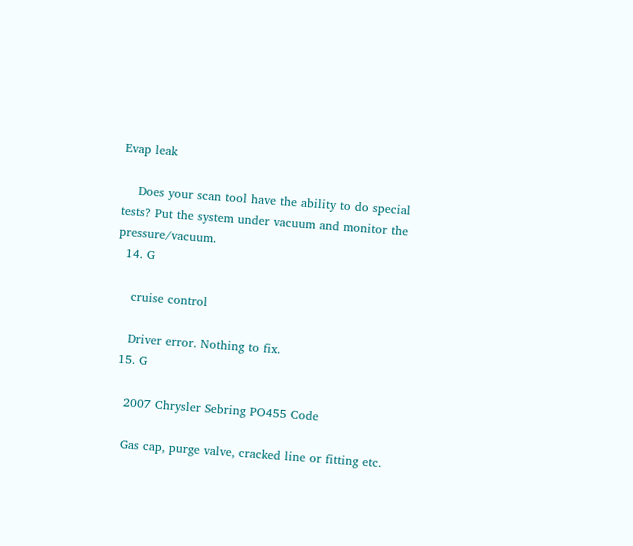Evap leak

    Does your scan tool have the ability to do special tests? Put the system under vacuum and monitor the pressure/vacuum.
  14. G

    cruise control

    Driver error. Nothing to fix.
  15. G

    2007 Chrysler Sebring PO455 Code

    Gas cap, purge valve, cracked line or fitting etc.